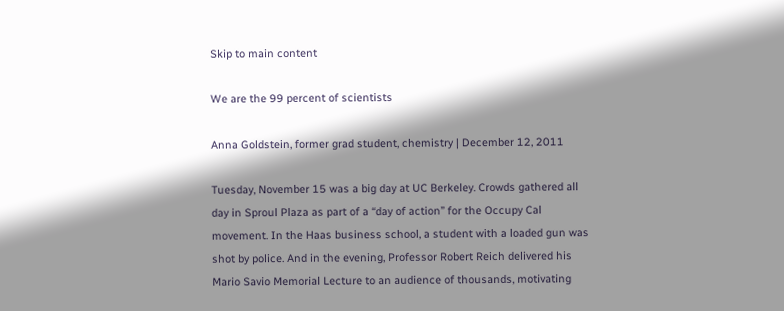Skip to main content

We are the 99 percent of scientists

Anna Goldstein, former grad student, chemistry | December 12, 2011

Tuesday, November 15 was a big day at UC Berkeley. Crowds gathered all day in Sproul Plaza as part of a “day of action” for the Occupy Cal movement. In the Haas business school, a student with a loaded gun was shot by police. And in the evening, Professor Robert Reich delivered his Mario Savio Memorial Lecture to an audience of thousands, motivating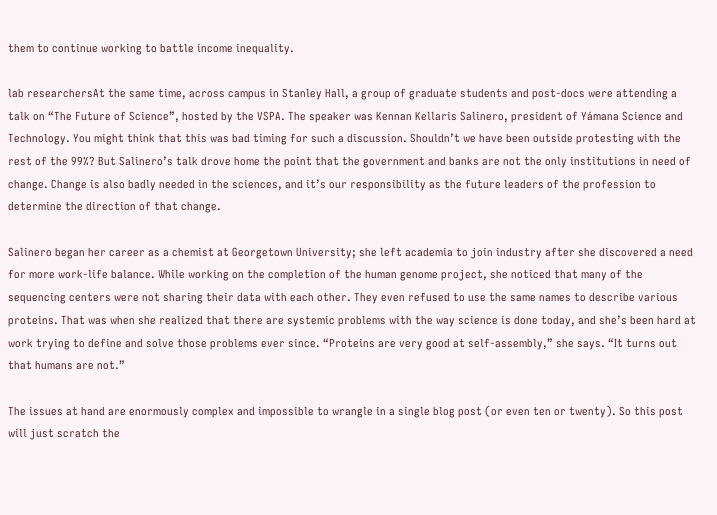them to continue working to battle income inequality.

lab researchersAt the same time, across campus in Stanley Hall, a group of graduate students and post-docs were attending a talk on “The Future of Science”, hosted by the VSPA. The speaker was Kennan Kellaris Salinero, president of Yámana Science and Technology. You might think that this was bad timing for such a discussion. Shouldn’t we have been outside protesting with the rest of the 99%? But Salinero’s talk drove home the point that the government and banks are not the only institutions in need of change. Change is also badly needed in the sciences, and it’s our responsibility as the future leaders of the profession to determine the direction of that change.

Salinero began her career as a chemist at Georgetown University; she left academia to join industry after she discovered a need for more work-life balance. While working on the completion of the human genome project, she noticed that many of the sequencing centers were not sharing their data with each other. They even refused to use the same names to describe various proteins. That was when she realized that there are systemic problems with the way science is done today, and she’s been hard at work trying to define and solve those problems ever since. “Proteins are very good at self-assembly,” she says. “It turns out that humans are not.”

The issues at hand are enormously complex and impossible to wrangle in a single blog post (or even ten or twenty). So this post will just scratch the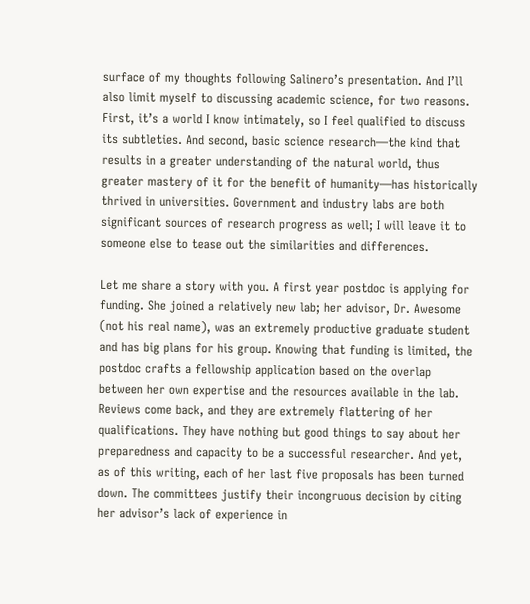surface of my thoughts following Salinero’s presentation. And I’ll also limit myself to discussing academic science, for two reasons. First, it’s a world I know intimately, so I feel qualified to discuss its subtleties. And second, basic science research—the kind that results in a greater understanding of the natural world, thus greater mastery of it for the benefit of humanity—has historically thrived in universities. Government and industry labs are both significant sources of research progress as well; I will leave it to someone else to tease out the similarities and differences.

Let me share a story with you. A first year postdoc is applying for funding. She joined a relatively new lab; her advisor, Dr. Awesome (not his real name), was an extremely productive graduate student and has big plans for his group. Knowing that funding is limited, the postdoc crafts a fellowship application based on the overlap between her own expertise and the resources available in the lab. Reviews come back, and they are extremely flattering of her qualifications. They have nothing but good things to say about her preparedness and capacity to be a successful researcher. And yet, as of this writing, each of her last five proposals has been turned down. The committees justify their incongruous decision by citing her advisor’s lack of experience in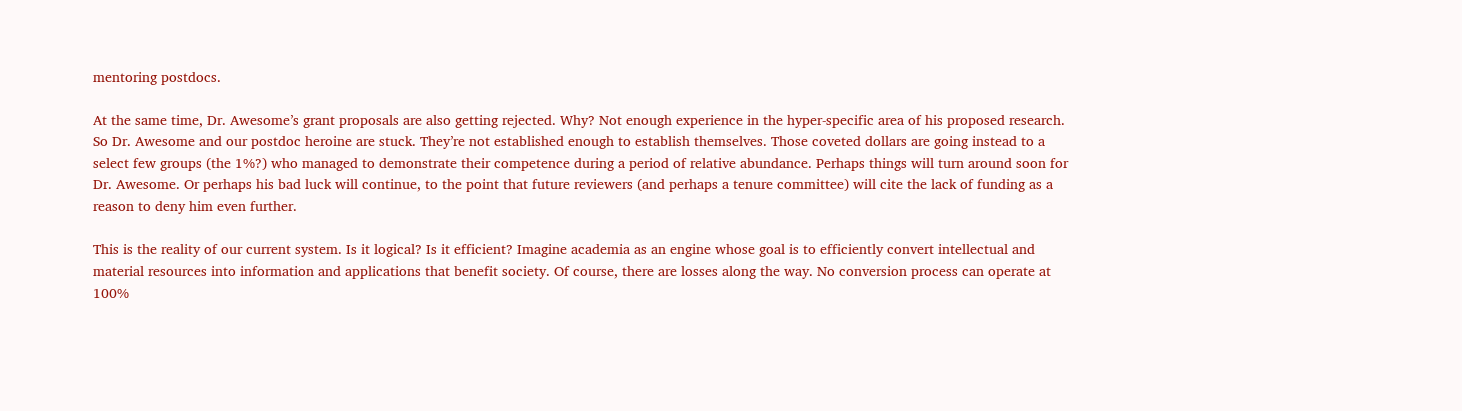mentoring postdocs.

At the same time, Dr. Awesome’s grant proposals are also getting rejected. Why? Not enough experience in the hyper-specific area of his proposed research. So Dr. Awesome and our postdoc heroine are stuck. They’re not established enough to establish themselves. Those coveted dollars are going instead to a select few groups (the 1%?) who managed to demonstrate their competence during a period of relative abundance. Perhaps things will turn around soon for Dr. Awesome. Or perhaps his bad luck will continue, to the point that future reviewers (and perhaps a tenure committee) will cite the lack of funding as a reason to deny him even further.

This is the reality of our current system. Is it logical? Is it efficient? Imagine academia as an engine whose goal is to efficiently convert intellectual and material resources into information and applications that benefit society. Of course, there are losses along the way. No conversion process can operate at 100%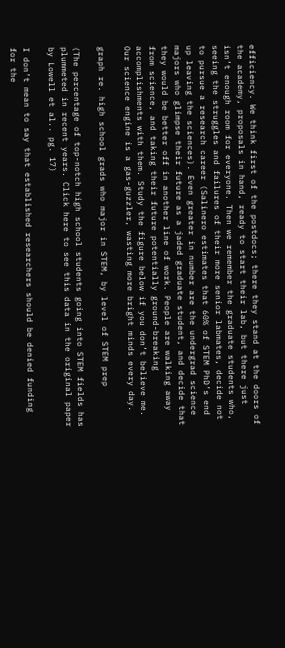efficiency. We think first of the postdocs; there they stand at the doors of the academy, proposals in hand, ready to start their lab, but there just isn’t enough room for everyone. Then we remember the graduate students who, seeing the struggles and failures of their more senior labmates, decide not to pursue a research career (Salinero estimates that 60% of STEM PhD’s end up leaving the sciences). Even greater in number are the undergrad science majors who glimpse their future as a jaded graduate student, and decide that they would be better off in another line of work. People are walking away from science, and taking their future potentially ground-breaking accomplishments with them. Study the figure below if you don’t believe me. Our science engine is a gas-guzzler, wasting more bright minds every day.

graph re. high school grads who major in STEM, by level of STEM prep

(The percentage of top-notch high school students going into STEM fields has plummeted in recent years. Click here to see this data in the original paper by Lowell et al.. pg. 17)

I don’t mean to say that established researchers should be denied funding for the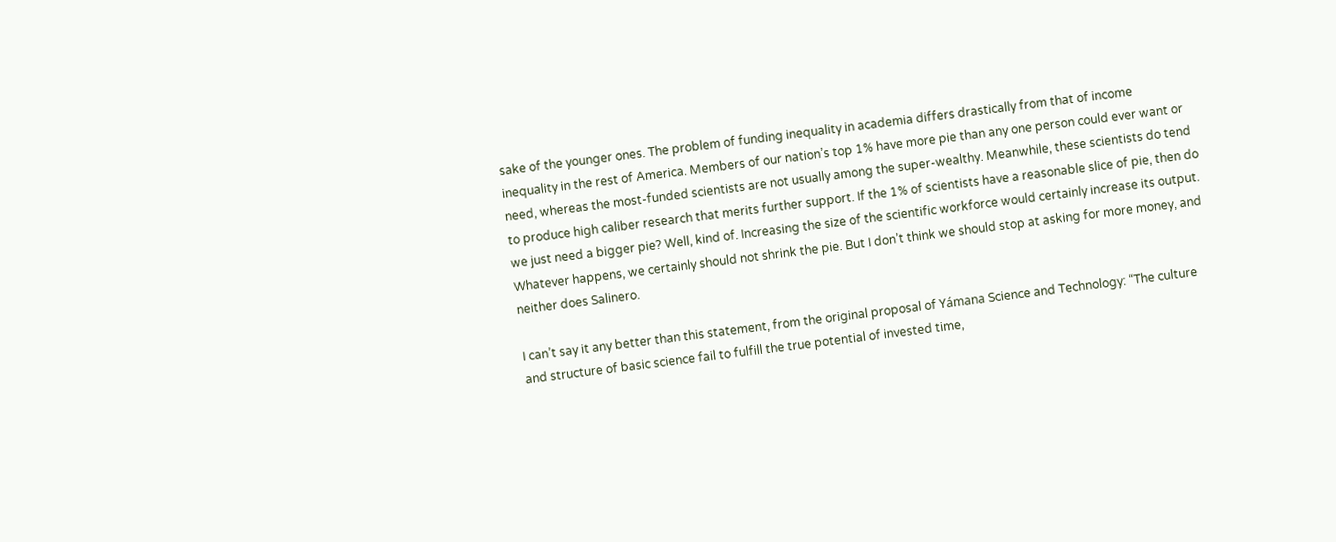sake of the younger ones. The problem of funding inequality in academia differs drastically from that of income inequality in the rest of America. Members of our nation’s top 1% have more pie than any one person could ever want or need, whereas the most-funded scientists are not usually among the super-wealthy. Meanwhile, these scientists do tend to produce high caliber research that merits further support. If the 1% of scientists have a reasonable slice of pie, then do we just need a bigger pie? Well, kind of. Increasing the size of the scientific workforce would certainly increase its output. Whatever happens, we certainly should not shrink the pie. But I don’t think we should stop at asking for more money, and neither does Salinero.

I can’t say it any better than this statement, from the original proposal of Yámana Science and Technology: “The culture and structure of basic science fail to fulfill the true potential of invested time,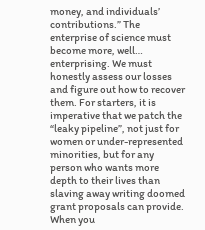money, and individuals’ contributions.” The enterprise of science must become more, well… enterprising. We must honestly assess our losses and figure out how to recover them. For starters, it is imperative that we patch the “leaky pipeline”, not just for women or under-represented minorities, but for any person who wants more depth to their lives than slaving away writing doomed grant proposals can provide. When you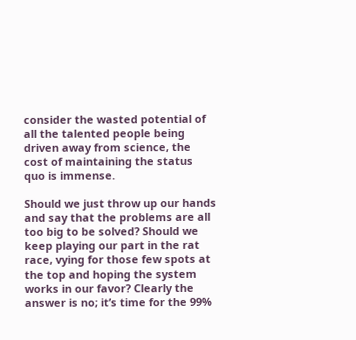consider the wasted potential of all the talented people being driven away from science, the cost of maintaining the status quo is immense.

Should we just throw up our hands and say that the problems are all too big to be solved? Should we keep playing our part in the rat race, vying for those few spots at the top and hoping the system works in our favor? Clearly the answer is no; it’s time for the 99%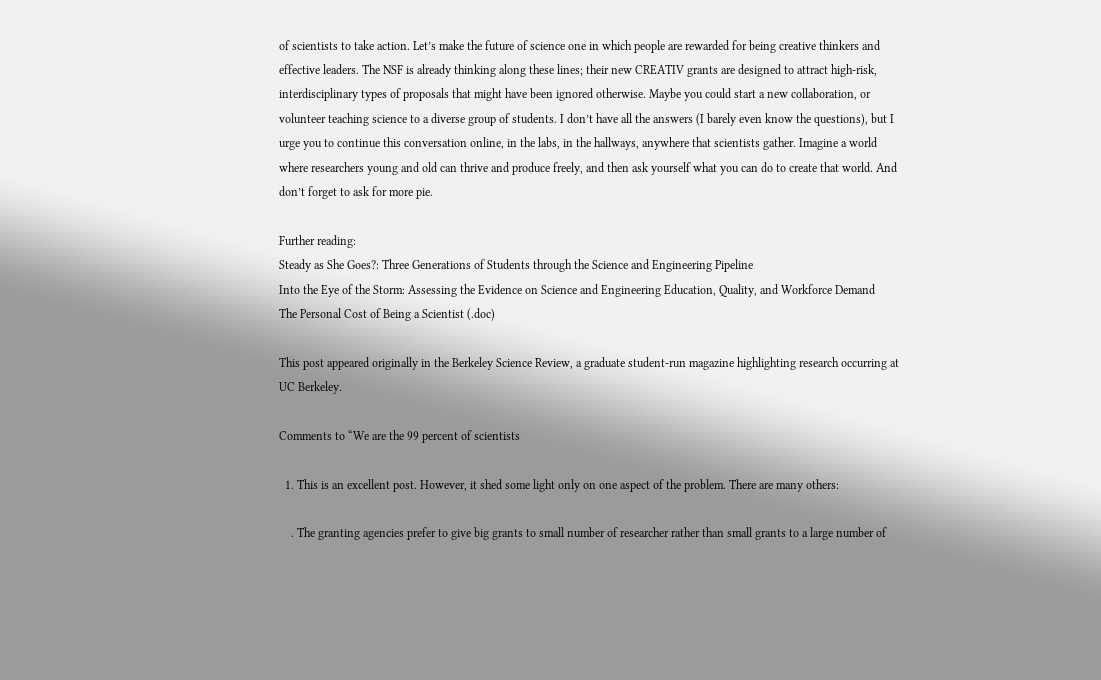of scientists to take action. Let’s make the future of science one in which people are rewarded for being creative thinkers and effective leaders. The NSF is already thinking along these lines; their new CREATIV grants are designed to attract high-risk, interdisciplinary types of proposals that might have been ignored otherwise. Maybe you could start a new collaboration, or volunteer teaching science to a diverse group of students. I don’t have all the answers (I barely even know the questions), but I urge you to continue this conversation online, in the labs, in the hallways, anywhere that scientists gather. Imagine a world where researchers young and old can thrive and produce freely, and then ask yourself what you can do to create that world. And don’t forget to ask for more pie.

Further reading:
Steady as She Goes?: Three Generations of Students through the Science and Engineering Pipeline
Into the Eye of the Storm: Assessing the Evidence on Science and Engineering Education, Quality, and Workforce Demand
The Personal Cost of Being a Scientist (.doc)

This post appeared originally in the Berkeley Science Review, a graduate student-run magazine highlighting research occurring at UC Berkeley.

Comments to “We are the 99 percent of scientists

  1. This is an excellent post. However, it shed some light only on one aspect of the problem. There are many others:

    . The granting agencies prefer to give big grants to small number of researcher rather than small grants to a large number of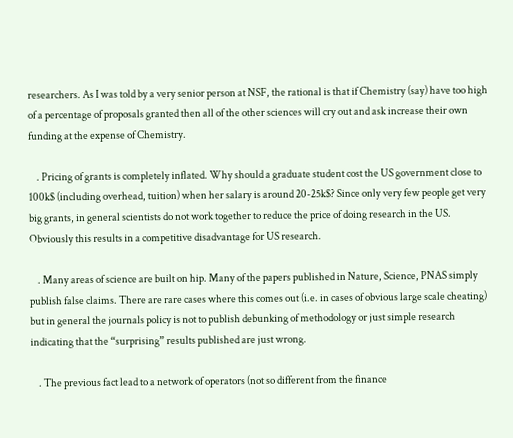researchers. As I was told by a very senior person at NSF, the rational is that if Chemistry (say) have too high of a percentage of proposals granted then all of the other sciences will cry out and ask increase their own funding at the expense of Chemistry.

    . Pricing of grants is completely inflated. Why should a graduate student cost the US government close to 100k$ (including overhead, tuition) when her salary is around 20-25k$? Since only very few people get very big grants, in general scientists do not work together to reduce the price of doing research in the US. Obviously this results in a competitive disadvantage for US research.

    . Many areas of science are built on hip. Many of the papers published in Nature, Science, PNAS simply publish false claims. There are rare cases where this comes out (i.e. in cases of obvious large scale cheating) but in general the journals policy is not to publish debunking of methodology or just simple research indicating that the “surprising” results published are just wrong.

    . The previous fact lead to a network of operators (not so different from the finance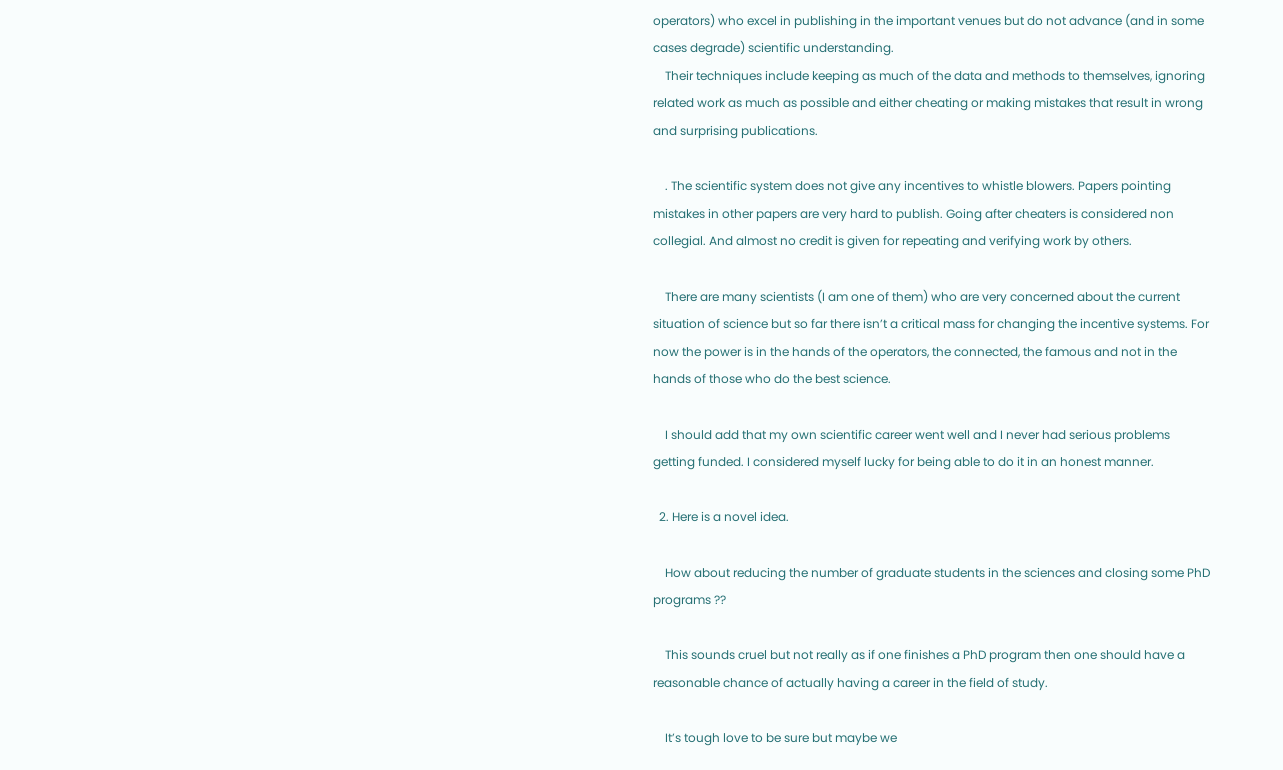operators) who excel in publishing in the important venues but do not advance (and in some cases degrade) scientific understanding.
    Their techniques include keeping as much of the data and methods to themselves, ignoring related work as much as possible and either cheating or making mistakes that result in wrong and surprising publications.

    . The scientific system does not give any incentives to whistle blowers. Papers pointing mistakes in other papers are very hard to publish. Going after cheaters is considered non collegial. And almost no credit is given for repeating and verifying work by others.

    There are many scientists (I am one of them) who are very concerned about the current situation of science but so far there isn’t a critical mass for changing the incentive systems. For now the power is in the hands of the operators, the connected, the famous and not in the hands of those who do the best science.

    I should add that my own scientific career went well and I never had serious problems getting funded. I considered myself lucky for being able to do it in an honest manner.

  2. Here is a novel idea.

    How about reducing the number of graduate students in the sciences and closing some PhD programs ??

    This sounds cruel but not really as if one finishes a PhD program then one should have a reasonable chance of actually having a career in the field of study.

    It’s tough love to be sure but maybe we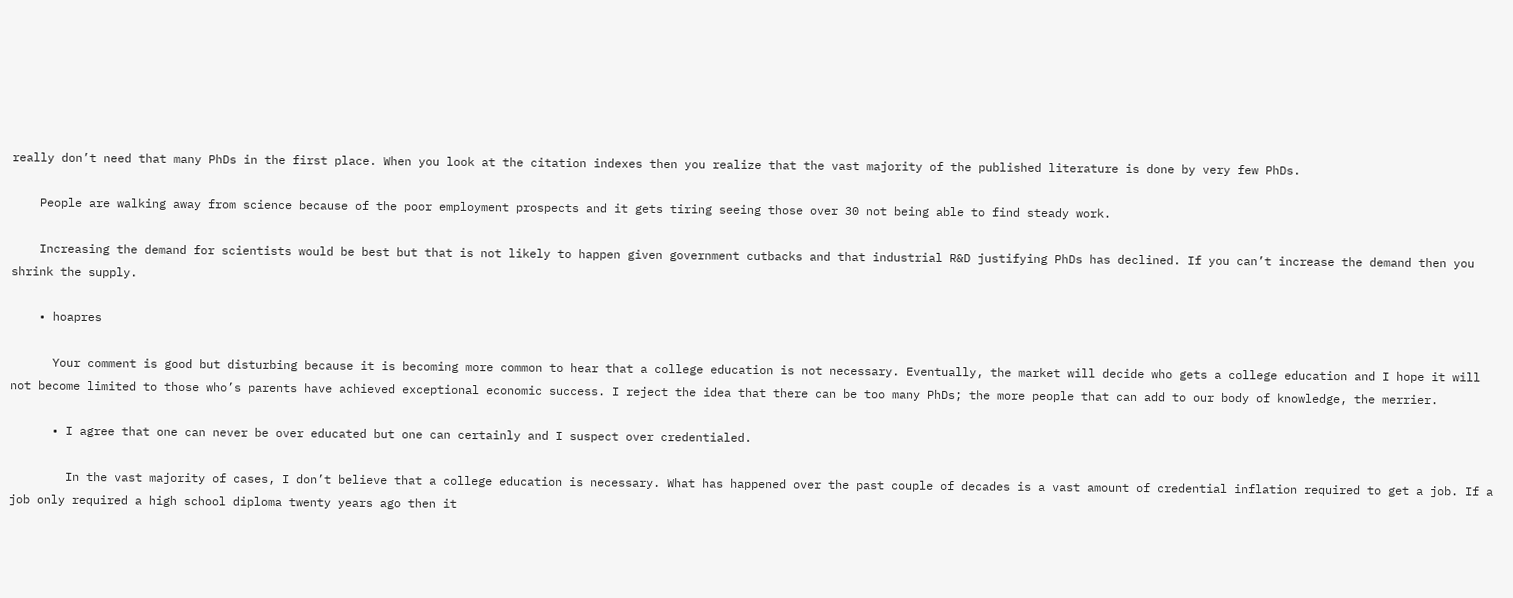really don’t need that many PhDs in the first place. When you look at the citation indexes then you realize that the vast majority of the published literature is done by very few PhDs.

    People are walking away from science because of the poor employment prospects and it gets tiring seeing those over 30 not being able to find steady work.

    Increasing the demand for scientists would be best but that is not likely to happen given government cutbacks and that industrial R&D justifying PhDs has declined. If you can’t increase the demand then you shrink the supply.

    • hoapres

      Your comment is good but disturbing because it is becoming more common to hear that a college education is not necessary. Eventually, the market will decide who gets a college education and I hope it will not become limited to those who’s parents have achieved exceptional economic success. I reject the idea that there can be too many PhDs; the more people that can add to our body of knowledge, the merrier.

      • I agree that one can never be over educated but one can certainly and I suspect over credentialed.

        In the vast majority of cases, I don’t believe that a college education is necessary. What has happened over the past couple of decades is a vast amount of credential inflation required to get a job. If a job only required a high school diploma twenty years ago then it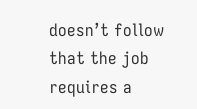doesn’t follow that the job requires a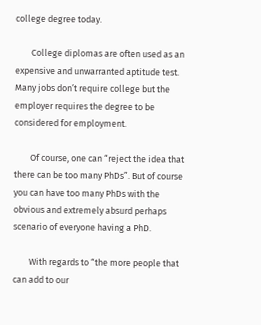college degree today.

        College diplomas are often used as an expensive and unwarranted aptitude test. Many jobs don’t require college but the employer requires the degree to be considered for employment.

        Of course, one can “reject the idea that there can be too many PhDs”. But of course you can have too many PhDs with the obvious and extremely absurd perhaps scenario of everyone having a PhD.

        With regards to “the more people that can add to our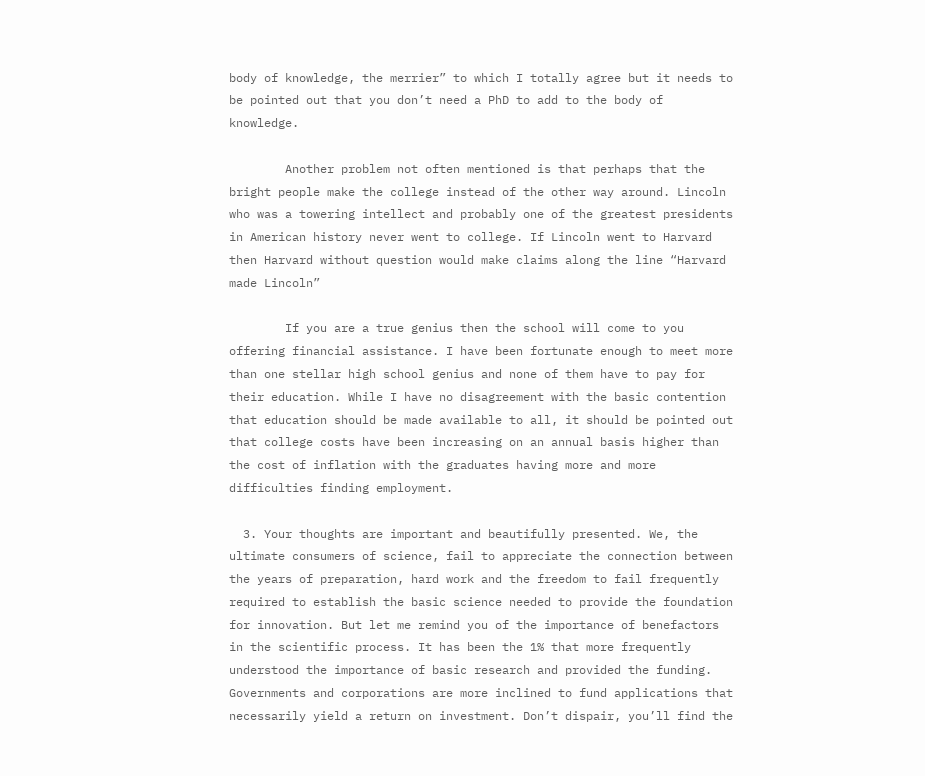body of knowledge, the merrier” to which I totally agree but it needs to be pointed out that you don’t need a PhD to add to the body of knowledge.

        Another problem not often mentioned is that perhaps that the bright people make the college instead of the other way around. Lincoln who was a towering intellect and probably one of the greatest presidents in American history never went to college. If Lincoln went to Harvard then Harvard without question would make claims along the line “Harvard made Lincoln”

        If you are a true genius then the school will come to you offering financial assistance. I have been fortunate enough to meet more than one stellar high school genius and none of them have to pay for their education. While I have no disagreement with the basic contention that education should be made available to all, it should be pointed out that college costs have been increasing on an annual basis higher than the cost of inflation with the graduates having more and more difficulties finding employment.

  3. Your thoughts are important and beautifully presented. We, the ultimate consumers of science, fail to appreciate the connection between the years of preparation, hard work and the freedom to fail frequently required to establish the basic science needed to provide the foundation for innovation. But let me remind you of the importance of benefactors in the scientific process. It has been the 1% that more frequently understood the importance of basic research and provided the funding. Governments and corporations are more inclined to fund applications that necessarily yield a return on investment. Don’t dispair, you’ll find the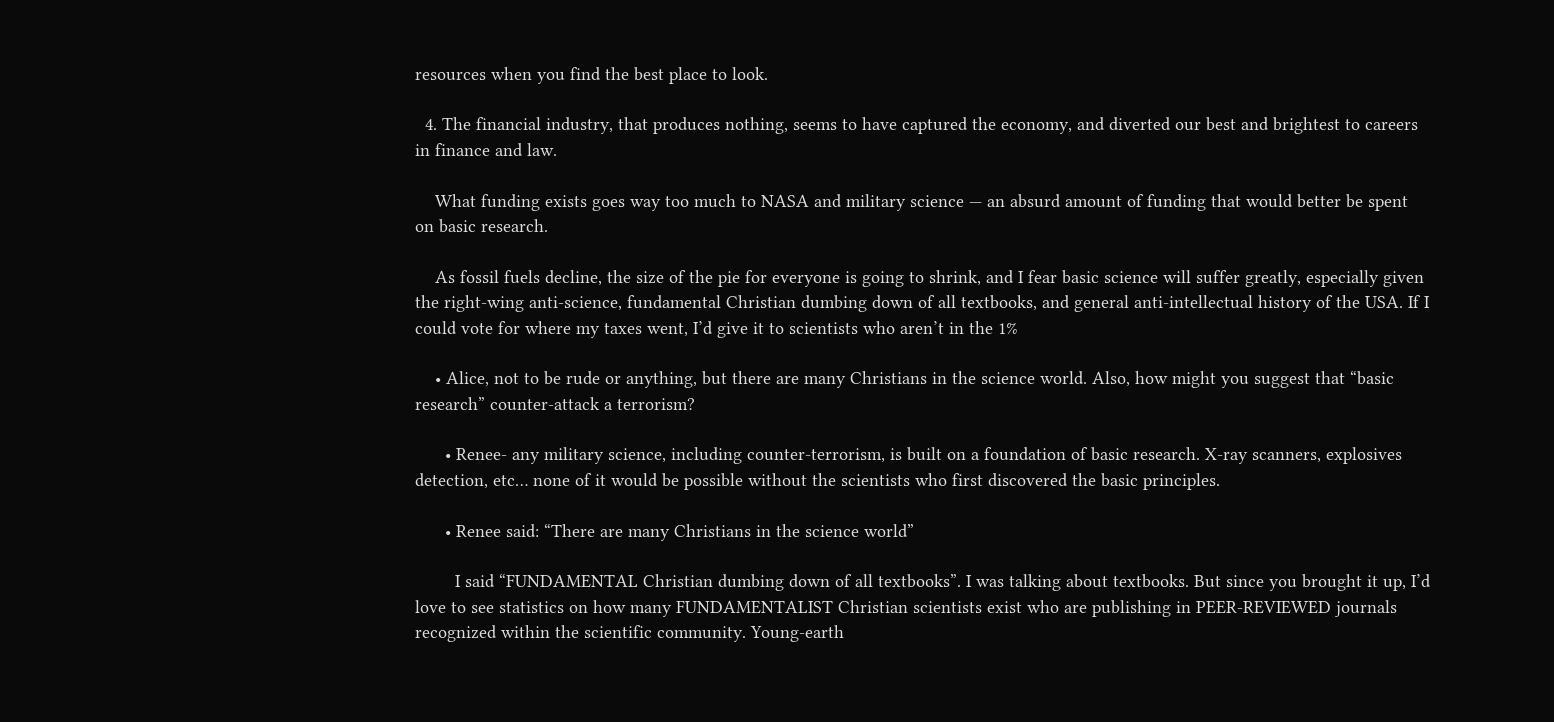resources when you find the best place to look.

  4. The financial industry, that produces nothing, seems to have captured the economy, and diverted our best and brightest to careers in finance and law.

    What funding exists goes way too much to NASA and military science — an absurd amount of funding that would better be spent on basic research.

    As fossil fuels decline, the size of the pie for everyone is going to shrink, and I fear basic science will suffer greatly, especially given the right-wing anti-science, fundamental Christian dumbing down of all textbooks, and general anti-intellectual history of the USA. If I could vote for where my taxes went, I’d give it to scientists who aren’t in the 1%

    • Alice, not to be rude or anything, but there are many Christians in the science world. Also, how might you suggest that “basic research” counter-attack a terrorism?

      • Renee- any military science, including counter-terrorism, is built on a foundation of basic research. X-ray scanners, explosives detection, etc… none of it would be possible without the scientists who first discovered the basic principles.

      • Renee said: “There are many Christians in the science world”

        I said “FUNDAMENTAL Christian dumbing down of all textbooks”. I was talking about textbooks. But since you brought it up, I’d love to see statistics on how many FUNDAMENTALIST Christian scientists exist who are publishing in PEER-REVIEWED journals recognized within the scientific community. Young-earth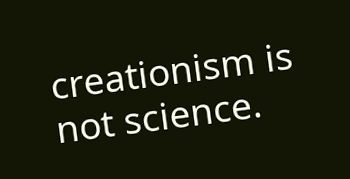creationism is not science.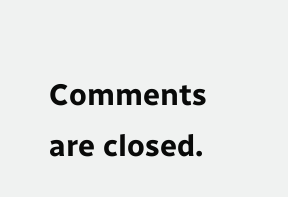Comments are closed.